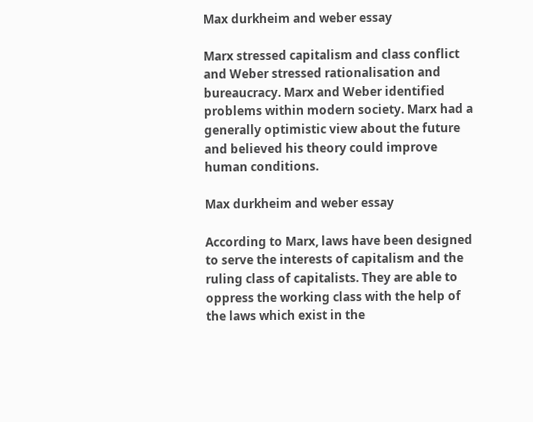Max durkheim and weber essay

Marx stressed capitalism and class conflict and Weber stressed rationalisation and bureaucracy. Marx and Weber identified problems within modern society. Marx had a generally optimistic view about the future and believed his theory could improve human conditions.

Max durkheim and weber essay

According to Marx, laws have been designed to serve the interests of capitalism and the ruling class of capitalists. They are able to oppress the working class with the help of the laws which exist in the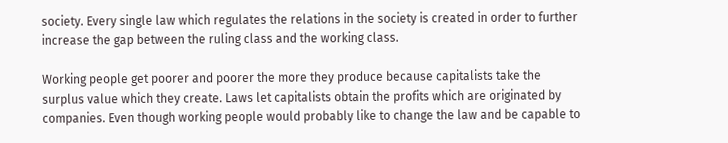society. Every single law which regulates the relations in the society is created in order to further increase the gap between the ruling class and the working class.

Working people get poorer and poorer the more they produce because capitalists take the surplus value which they create. Laws let capitalists obtain the profits which are originated by companies. Even though working people would probably like to change the law and be capable to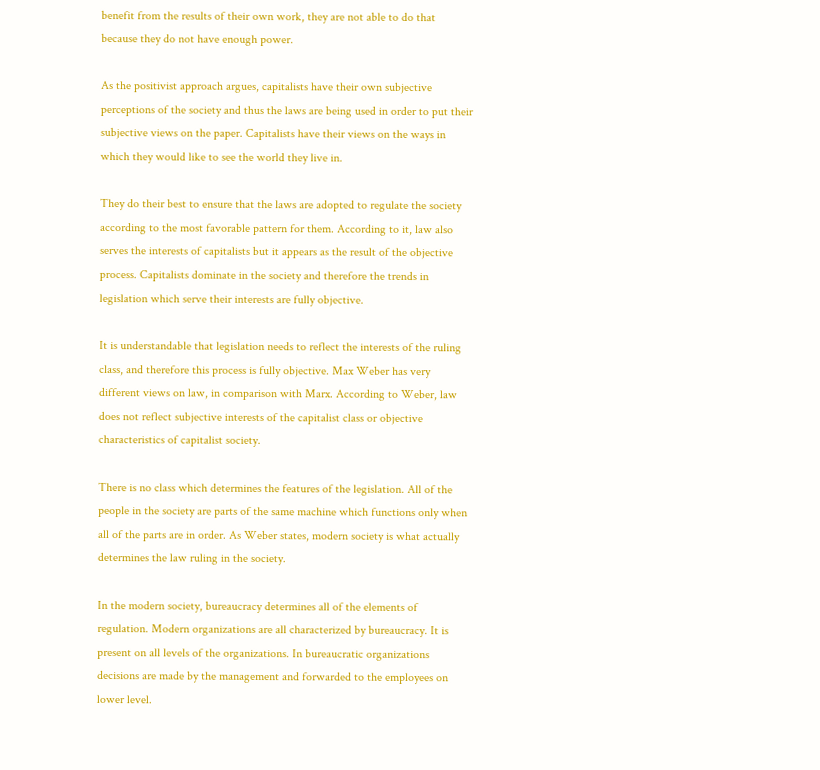benefit from the results of their own work, they are not able to do that because they do not have enough power.

As the positivist approach argues, capitalists have their own subjective perceptions of the society and thus the laws are being used in order to put their subjective views on the paper. Capitalists have their views on the ways in which they would like to see the world they live in.

They do their best to ensure that the laws are adopted to regulate the society according to the most favorable pattern for them. According to it, law also serves the interests of capitalists but it appears as the result of the objective process. Capitalists dominate in the society and therefore the trends in legislation which serve their interests are fully objective.

It is understandable that legislation needs to reflect the interests of the ruling class, and therefore this process is fully objective. Max Weber has very different views on law, in comparison with Marx. According to Weber, law does not reflect subjective interests of the capitalist class or objective characteristics of capitalist society.

There is no class which determines the features of the legislation. All of the people in the society are parts of the same machine which functions only when all of the parts are in order. As Weber states, modern society is what actually determines the law ruling in the society.

In the modern society, bureaucracy determines all of the elements of regulation. Modern organizations are all characterized by bureaucracy. It is present on all levels of the organizations. In bureaucratic organizations decisions are made by the management and forwarded to the employees on lower level.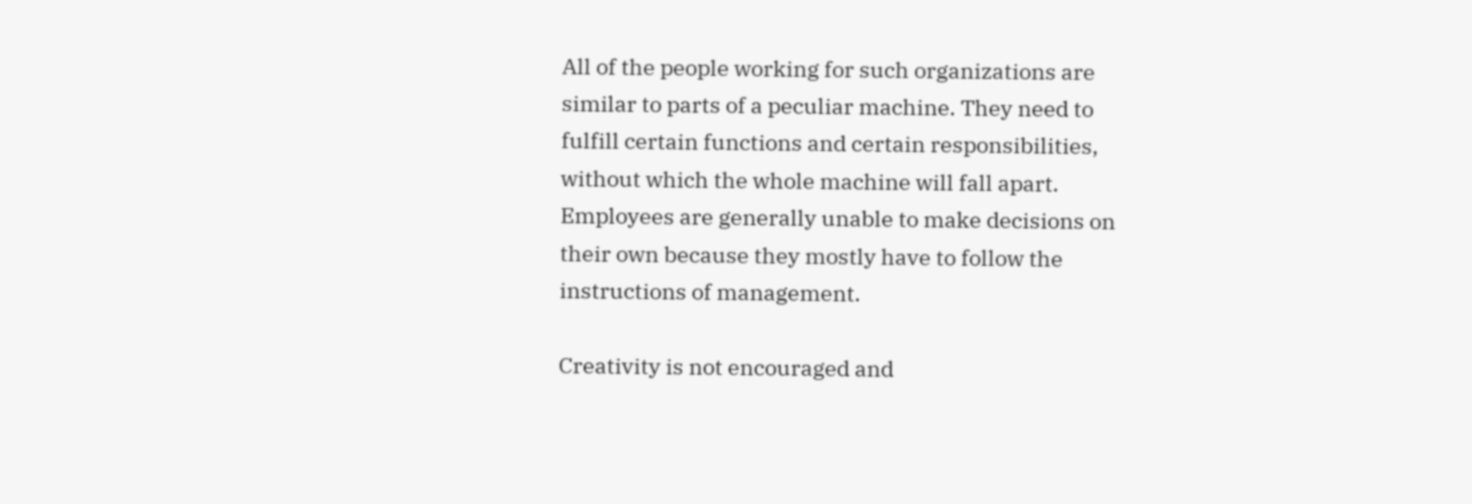All of the people working for such organizations are similar to parts of a peculiar machine. They need to fulfill certain functions and certain responsibilities, without which the whole machine will fall apart. Employees are generally unable to make decisions on their own because they mostly have to follow the instructions of management.

Creativity is not encouraged and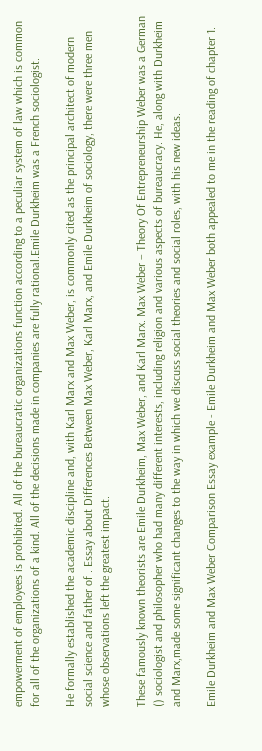empowerment of employees is prohibited. All of the bureaucratic organizations function according to a peculiar system of law which is common for all of the organizations of a kind. All of the decisions made in companies are fully rational.Emile Durkheim was a French sociologist.

He formally established the academic discipline and, with Karl Marx and Max Weber, is commonly cited as the principal architect of modern social science and father of . Essay about Differences Between Max Weber, Karl Marx, and Emile Durkheim of sociology, there were three men whose observations left the greatest impact.

These famously known theorists are Emile Durkheim, Max Weber, and Karl Marx. Max Weber – Theory Of Entrepreneurship Weber was a German () sociologist and philosopher who had many different interests, including religion and various aspects of bureaucracy. He, along with Durkheim and Marx,made some significant changes to the way in which we discuss social theories and social roles, with his new ideas.

Emile Durkheim and Max Weber Comparison Essay example - Emile Durkheim and Max Weber both appealed to me in the reading of chapter 1.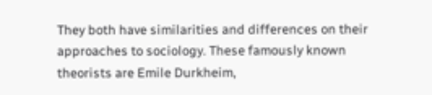They both have similarities and differences on their approaches to sociology. These famously known theorists are Emile Durkheim,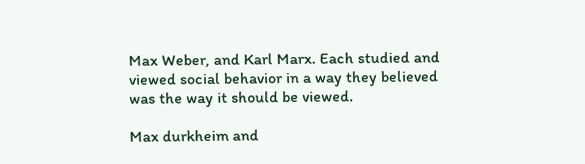Max Weber, and Karl Marx. Each studied and viewed social behavior in a way they believed was the way it should be viewed.

Max durkheim and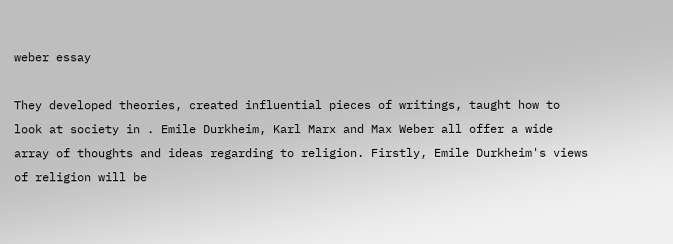weber essay

They developed theories, created influential pieces of writings, taught how to look at society in . Emile Durkheim, Karl Marx and Max Weber all offer a wide array of thoughts and ideas regarding to religion. Firstly, Emile Durkheim's views of religion will be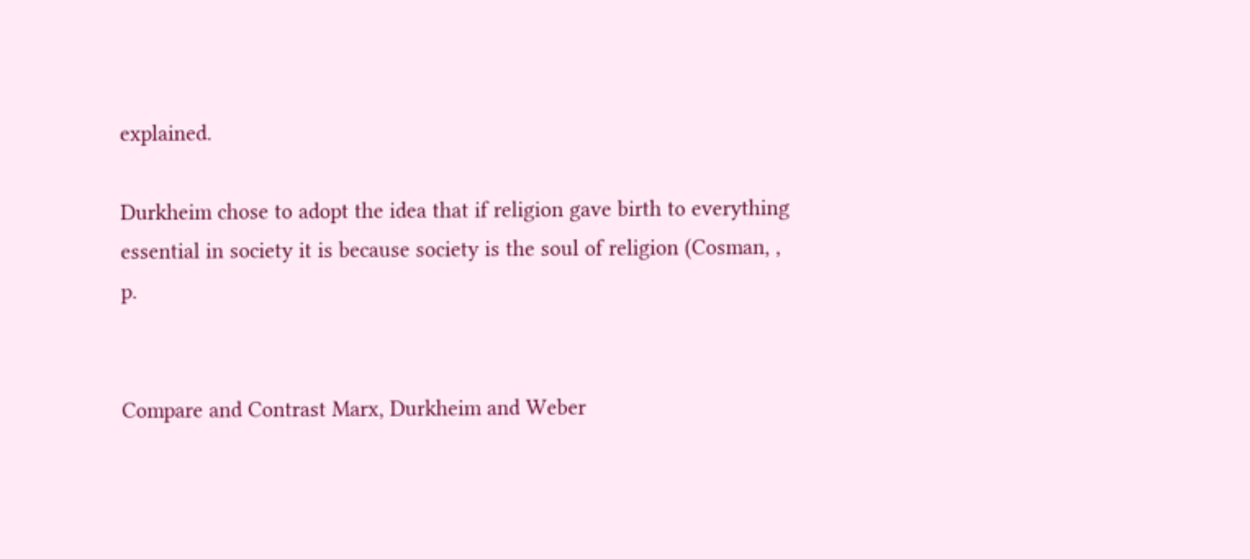explained.

Durkheim chose to adopt the idea that if religion gave birth to everything essential in society it is because society is the soul of religion (Cosman, , p.


Compare and Contrast Marx, Durkheim and Weber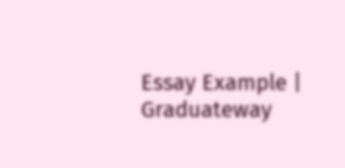Essay Example | Graduateway